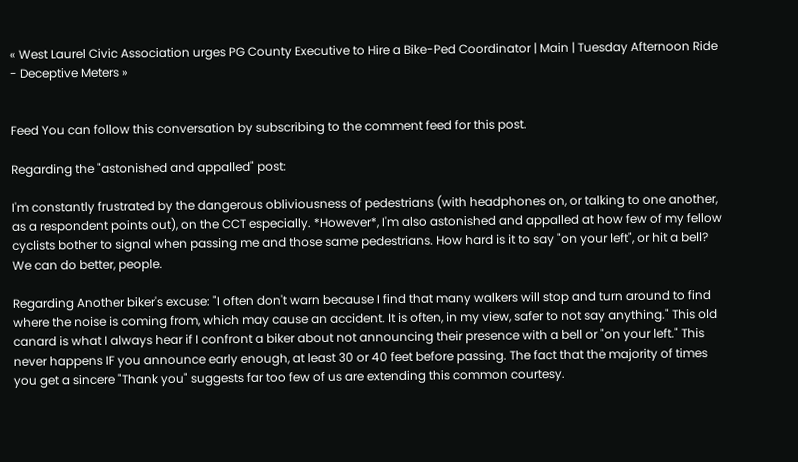« West Laurel Civic Association urges PG County Executive to Hire a Bike-Ped Coordinator | Main | Tuesday Afternoon Ride - Deceptive Meters »


Feed You can follow this conversation by subscribing to the comment feed for this post.

Regarding the "astonished and appalled" post:

I'm constantly frustrated by the dangerous obliviousness of pedestrians (with headphones on, or talking to one another, as a respondent points out), on the CCT especially. *However*, I'm also astonished and appalled at how few of my fellow cyclists bother to signal when passing me and those same pedestrians. How hard is it to say "on your left", or hit a bell? We can do better, people.

Regarding Another biker's excuse: "I often don't warn because I find that many walkers will stop and turn around to find where the noise is coming from, which may cause an accident. It is often, in my view, safer to not say anything." This old canard is what I always hear if I confront a biker about not announcing their presence with a bell or "on your left." This never happens IF you announce early enough, at least 30 or 40 feet before passing. The fact that the majority of times you get a sincere "Thank you" suggests far too few of us are extending this common courtesy.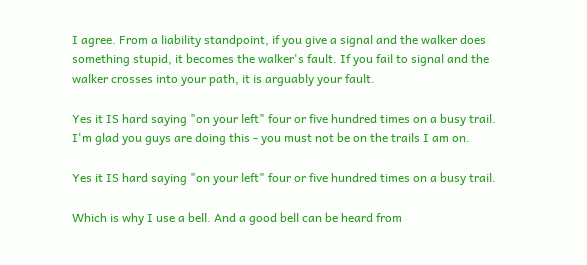I agree. From a liability standpoint, if you give a signal and the walker does something stupid, it becomes the walker's fault. If you fail to signal and the walker crosses into your path, it is arguably your fault.

Yes it IS hard saying "on your left" four or five hundred times on a busy trail. I'm glad you guys are doing this - you must not be on the trails I am on.

Yes it IS hard saying "on your left" four or five hundred times on a busy trail.

Which is why I use a bell. And a good bell can be heard from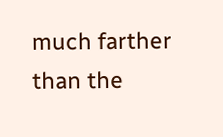much farther than the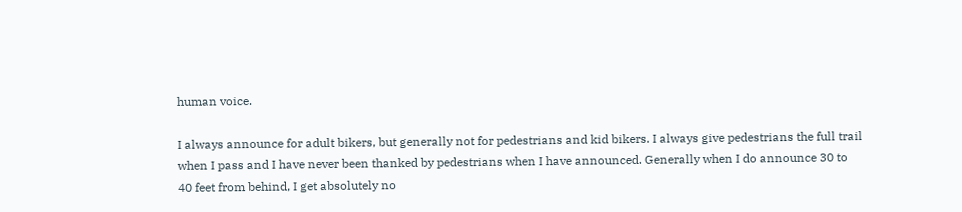human voice.

I always announce for adult bikers, but generally not for pedestrians and kid bikers. I always give pedestrians the full trail when I pass and I have never been thanked by pedestrians when I have announced. Generally when I do announce 30 to 40 feet from behind, I get absolutely no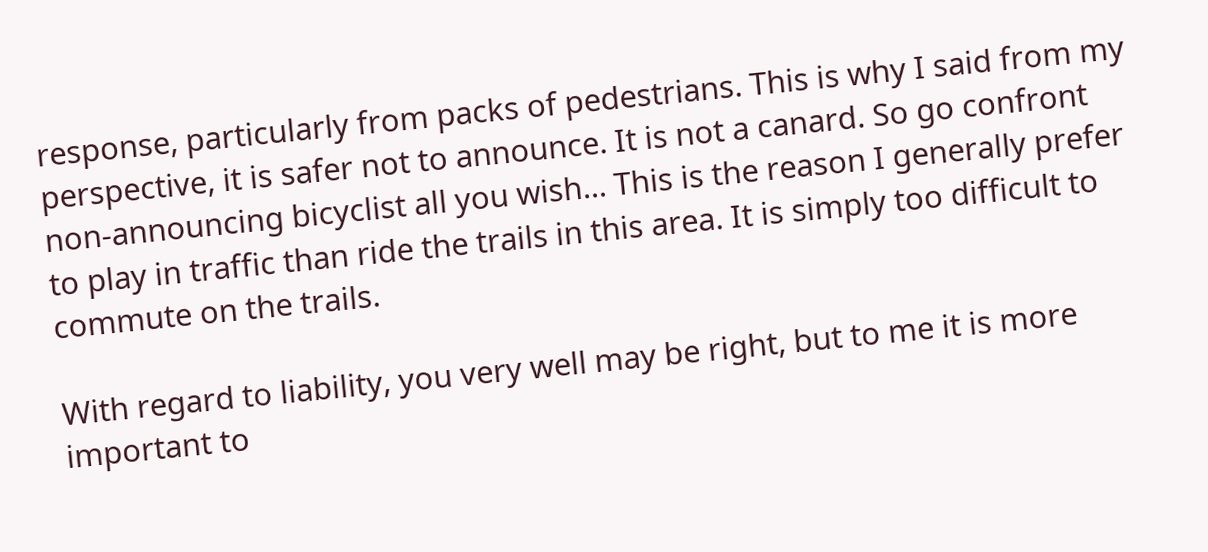response, particularly from packs of pedestrians. This is why I said from my perspective, it is safer not to announce. It is not a canard. So go confront non-announcing bicyclist all you wish... This is the reason I generally prefer to play in traffic than ride the trails in this area. It is simply too difficult to commute on the trails.

With regard to liability, you very well may be right, but to me it is more important to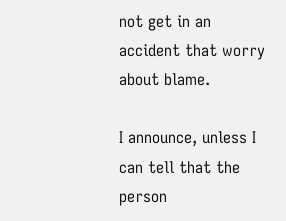not get in an accident that worry about blame.

I announce, unless I can tell that the person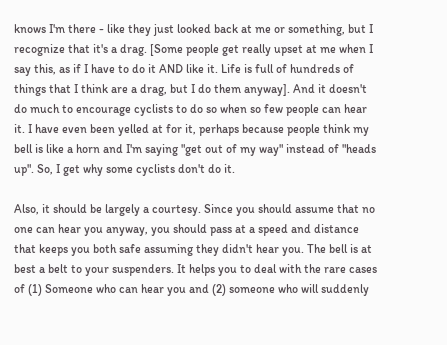knows I'm there - like they just looked back at me or something, but I recognize that it's a drag. [Some people get really upset at me when I say this, as if I have to do it AND like it. Life is full of hundreds of things that I think are a drag, but I do them anyway]. And it doesn't do much to encourage cyclists to do so when so few people can hear it. I have even been yelled at for it, perhaps because people think my bell is like a horn and I'm saying "get out of my way" instead of "heads up". So, I get why some cyclists don't do it.

Also, it should be largely a courtesy. Since you should assume that no one can hear you anyway, you should pass at a speed and distance that keeps you both safe assuming they didn't hear you. The bell is at best a belt to your suspenders. It helps you to deal with the rare cases of (1) Someone who can hear you and (2) someone who will suddenly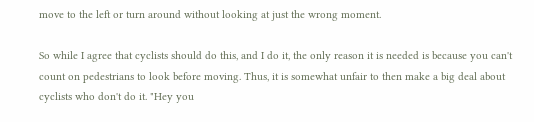move to the left or turn around without looking at just the wrong moment.

So while I agree that cyclists should do this, and I do it, the only reason it is needed is because you can't count on pedestrians to look before moving. Thus, it is somewhat unfair to then make a big deal about cyclists who don't do it. "Hey you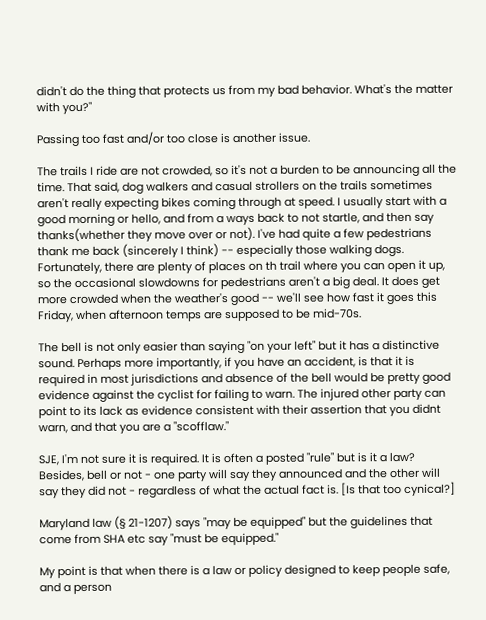didn't do the thing that protects us from my bad behavior. What's the matter with you?"

Passing too fast and/or too close is another issue.

The trails I ride are not crowded, so it's not a burden to be announcing all the time. That said, dog walkers and casual strollers on the trails sometimes aren't really expecting bikes coming through at speed. I usually start with a good morning or hello, and from a ways back to not startle, and then say thanks(whether they move over or not). I've had quite a few pedestrians thank me back (sincerely I think) -- especially those walking dogs. Fortunately, there are plenty of places on th trail where you can open it up, so the occasional slowdowns for pedestrians aren't a big deal. It does get more crowded when the weather's good -- we'll see how fast it goes this Friday, when afternoon temps are supposed to be mid-70s.

The bell is not only easier than saying "on your left" but it has a distinctive sound. Perhaps more importantly, if you have an accident, is that it is required in most jurisdictions and absence of the bell would be pretty good evidence against the cyclist for failing to warn. The injured other party can point to its lack as evidence consistent with their assertion that you didnt warn, and that you are a "scofflaw."

SJE, I'm not sure it is required. It is often a posted "rule" but is it a law? Besides, bell or not - one party will say they announced and the other will say they did not - regardless of what the actual fact is. [Is that too cynical?]

Maryland law (§ 21-1207) says "may be equipped" but the guidelines that come from SHA etc say "must be equipped."

My point is that when there is a law or policy designed to keep people safe, and a person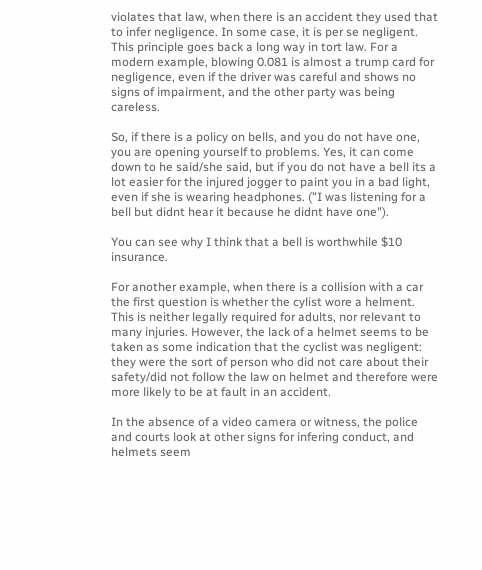violates that law, when there is an accident they used that to infer negligence. In some case, it is per se negligent. This principle goes back a long way in tort law. For a modern example, blowing 0.081 is almost a trump card for negligence, even if the driver was careful and shows no signs of impairment, and the other party was being careless.

So, if there is a policy on bells, and you do not have one, you are opening yourself to problems. Yes, it can come down to he said/she said, but if you do not have a bell its a lot easier for the injured jogger to paint you in a bad light, even if she is wearing headphones. ("I was listening for a bell but didnt hear it because he didnt have one").

You can see why I think that a bell is worthwhile $10 insurance.

For another example, when there is a collision with a car the first question is whether the cylist wore a helment. This is neither legally required for adults, nor relevant to many injuries. However, the lack of a helmet seems to be taken as some indication that the cyclist was negligent: they were the sort of person who did not care about their safety/did not follow the law on helmet and therefore were more likely to be at fault in an accident.

In the absence of a video camera or witness, the police and courts look at other signs for infering conduct, and helmets seem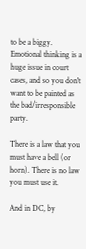to be a biggy. Emotional thinking is a huge issue in court cases, and so you don't want to be painted as the bad/irresponsible party.

There is a law that you must have a bell (or horn). There is no law you must use it.

And in DC, by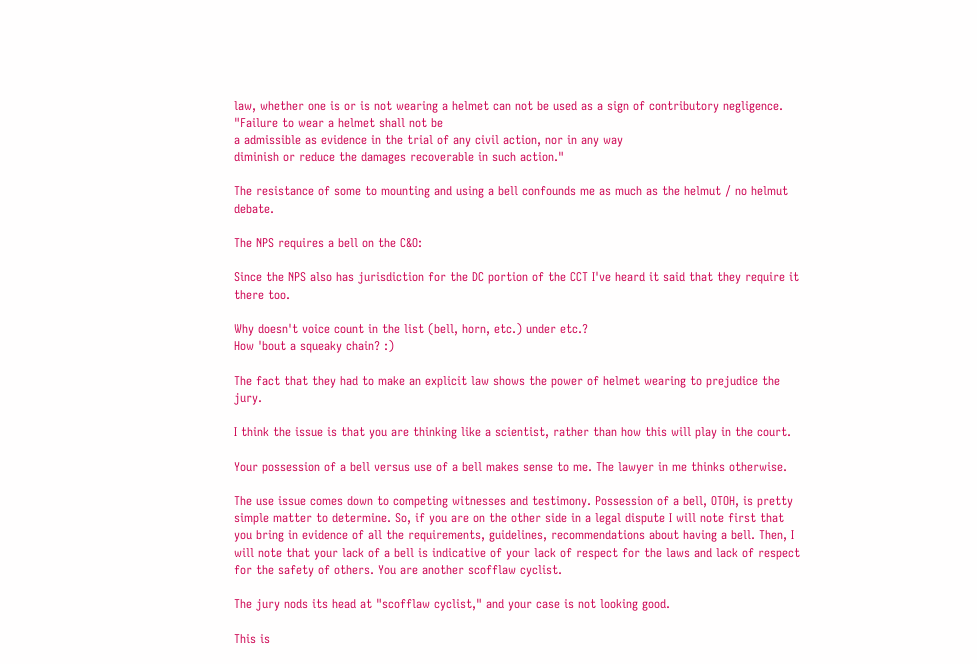law, whether one is or is not wearing a helmet can not be used as a sign of contributory negligence. "Failure to wear a helmet shall not be
a admissible as evidence in the trial of any civil action, nor in any way
diminish or reduce the damages recoverable in such action."

The resistance of some to mounting and using a bell confounds me as much as the helmut / no helmut debate.

The NPS requires a bell on the C&O:

Since the NPS also has jurisdiction for the DC portion of the CCT I've heard it said that they require it there too.

Why doesn't voice count in the list (bell, horn, etc.) under etc.?
How 'bout a squeaky chain? :)

The fact that they had to make an explicit law shows the power of helmet wearing to prejudice the jury.

I think the issue is that you are thinking like a scientist, rather than how this will play in the court.

Your possession of a bell versus use of a bell makes sense to me. The lawyer in me thinks otherwise.

The use issue comes down to competing witnesses and testimony. Possession of a bell, OTOH, is pretty simple matter to determine. So, if you are on the other side in a legal dispute I will note first that you bring in evidence of all the requirements, guidelines, recommendations about having a bell. Then, I will note that your lack of a bell is indicative of your lack of respect for the laws and lack of respect for the safety of others. You are another scofflaw cyclist.

The jury nods its head at "scofflaw cyclist," and your case is not looking good.

This is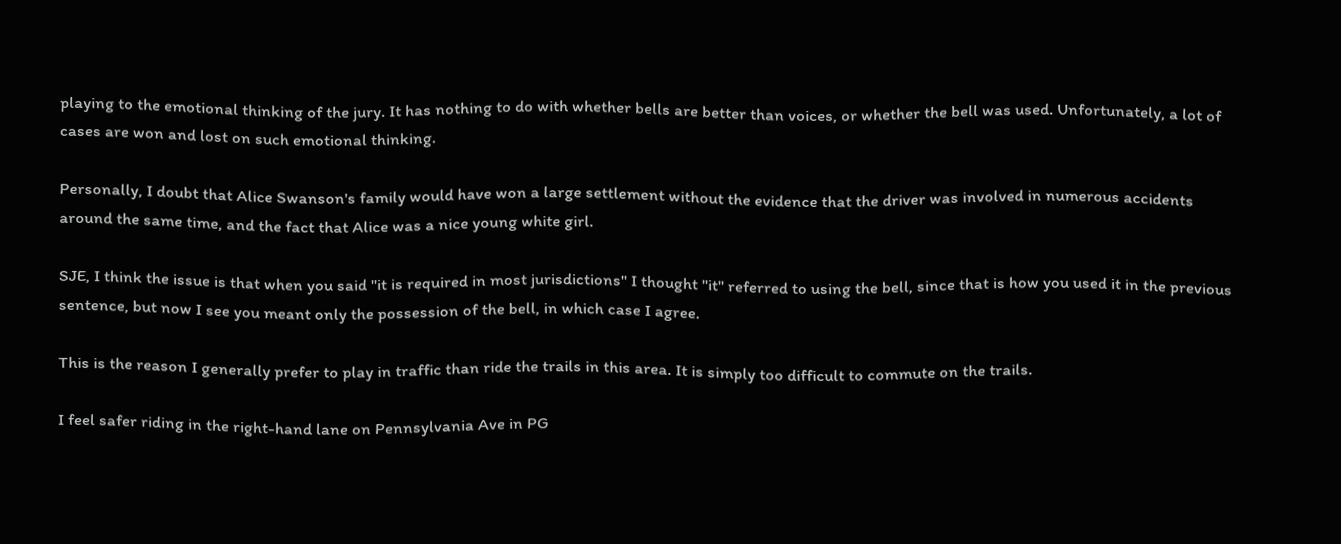playing to the emotional thinking of the jury. It has nothing to do with whether bells are better than voices, or whether the bell was used. Unfortunately, a lot of cases are won and lost on such emotional thinking.

Personally, I doubt that Alice Swanson's family would have won a large settlement without the evidence that the driver was involved in numerous accidents around the same time, and the fact that Alice was a nice young white girl.

SJE, I think the issue is that when you said "it is required in most jurisdictions" I thought "it" referred to using the bell, since that is how you used it in the previous sentence, but now I see you meant only the possession of the bell, in which case I agree.

This is the reason I generally prefer to play in traffic than ride the trails in this area. It is simply too difficult to commute on the trails.

I feel safer riding in the right-hand lane on Pennsylvania Ave in PG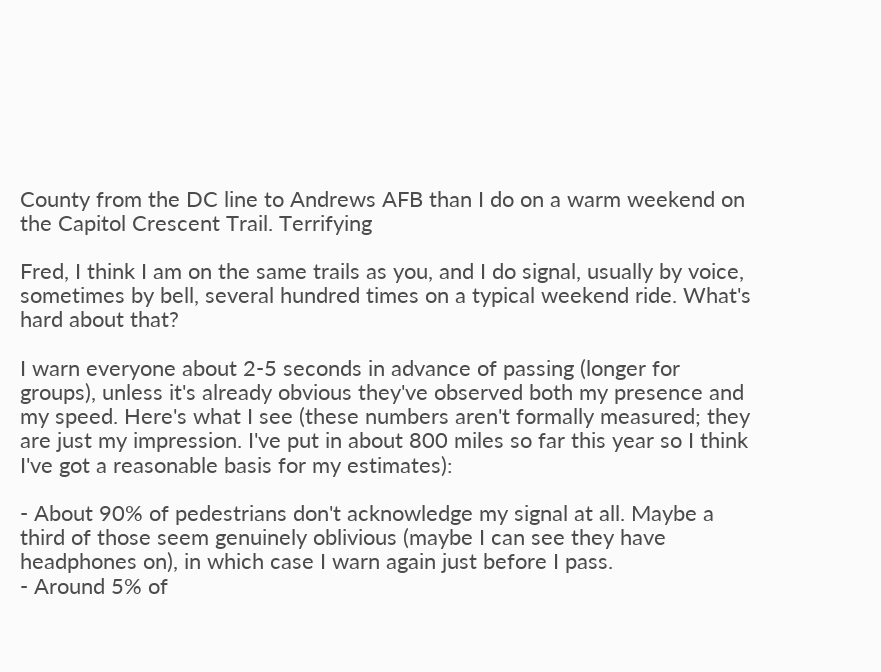County from the DC line to Andrews AFB than I do on a warm weekend on the Capitol Crescent Trail. Terrifying

Fred, I think I am on the same trails as you, and I do signal, usually by voice, sometimes by bell, several hundred times on a typical weekend ride. What's hard about that?

I warn everyone about 2-5 seconds in advance of passing (longer for groups), unless it's already obvious they've observed both my presence and my speed. Here's what I see (these numbers aren't formally measured; they are just my impression. I've put in about 800 miles so far this year so I think I've got a reasonable basis for my estimates):

- About 90% of pedestrians don't acknowledge my signal at all. Maybe a third of those seem genuinely oblivious (maybe I can see they have headphones on), in which case I warn again just before I pass.
- Around 5% of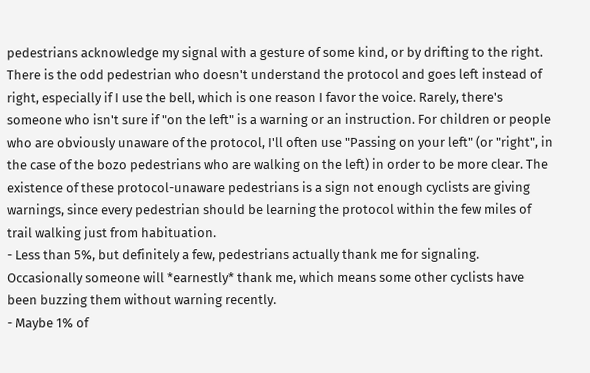pedestrians acknowledge my signal with a gesture of some kind, or by drifting to the right. There is the odd pedestrian who doesn't understand the protocol and goes left instead of right, especially if I use the bell, which is one reason I favor the voice. Rarely, there's someone who isn't sure if "on the left" is a warning or an instruction. For children or people who are obviously unaware of the protocol, I'll often use "Passing on your left" (or "right", in the case of the bozo pedestrians who are walking on the left) in order to be more clear. The existence of these protocol-unaware pedestrians is a sign not enough cyclists are giving warnings, since every pedestrian should be learning the protocol within the few miles of trail walking just from habituation.
- Less than 5%, but definitely a few, pedestrians actually thank me for signaling. Occasionally someone will *earnestly* thank me, which means some other cyclists have been buzzing them without warning recently.
- Maybe 1% of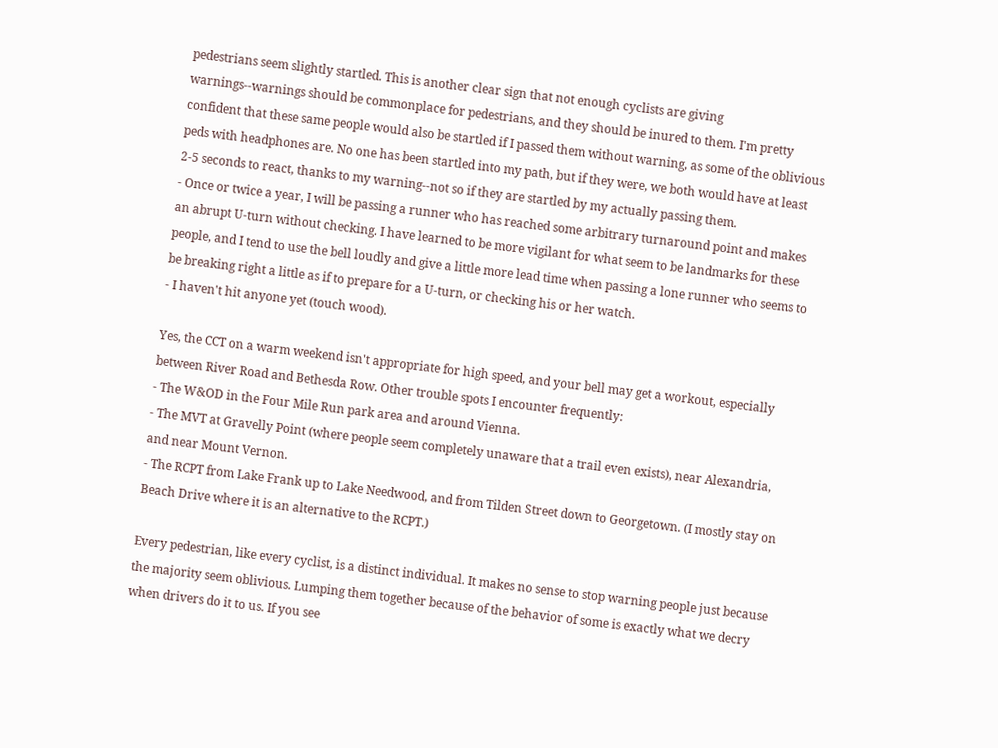pedestrians seem slightly startled. This is another clear sign that not enough cyclists are giving warnings--warnings should be commonplace for pedestrians, and they should be inured to them. I'm pretty confident that these same people would also be startled if I passed them without warning, as some of the oblivious peds with headphones are. No one has been startled into my path, but if they were, we both would have at least 2-5 seconds to react, thanks to my warning--not so if they are startled by my actually passing them.
- Once or twice a year, I will be passing a runner who has reached some arbitrary turnaround point and makes an abrupt U-turn without checking. I have learned to be more vigilant for what seem to be landmarks for these people, and I tend to use the bell loudly and give a little more lead time when passing a lone runner who seems to be breaking right a little as if to prepare for a U-turn, or checking his or her watch.
- I haven't hit anyone yet (touch wood).

Yes, the CCT on a warm weekend isn't appropriate for high speed, and your bell may get a workout, especially between River Road and Bethesda Row. Other trouble spots I encounter frequently:
- The W&OD in the Four Mile Run park area and around Vienna.
- The MVT at Gravelly Point (where people seem completely unaware that a trail even exists), near Alexandria, and near Mount Vernon.
- The RCPT from Lake Frank up to Lake Needwood, and from Tilden Street down to Georgetown. (I mostly stay on Beach Drive where it is an alternative to the RCPT.)

Every pedestrian, like every cyclist, is a distinct individual. It makes no sense to stop warning people just because the majority seem oblivious. Lumping them together because of the behavior of some is exactly what we decry when drivers do it to us. If you see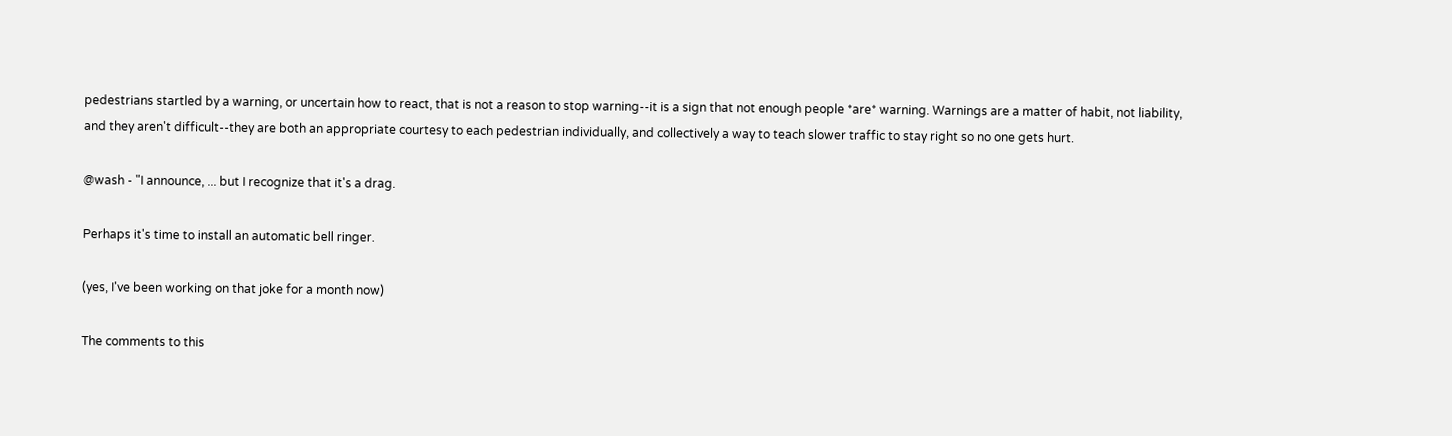pedestrians startled by a warning, or uncertain how to react, that is not a reason to stop warning--it is a sign that not enough people *are* warning. Warnings are a matter of habit, not liability, and they aren't difficult--they are both an appropriate courtesy to each pedestrian individually, and collectively a way to teach slower traffic to stay right so no one gets hurt.

@wash - "I announce, ... but I recognize that it's a drag.

Perhaps it's time to install an automatic bell ringer.

(yes, I've been working on that joke for a month now)

The comments to this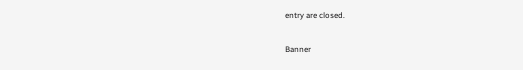entry are closed.

Banner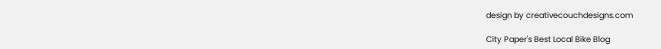design by creativecouchdesigns.com

City Paper's Best Local Bike Blog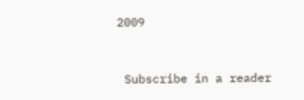2009


 Subscribe in a reader